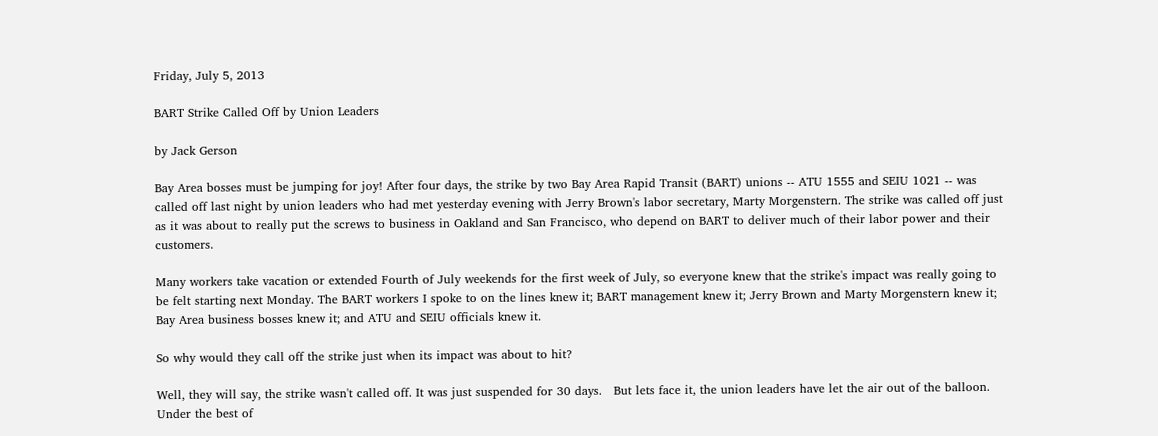Friday, July 5, 2013

BART Strike Called Off by Union Leaders

by Jack Gerson

Bay Area bosses must be jumping for joy! After four days, the strike by two Bay Area Rapid Transit (BART) unions -- ATU 1555 and SEIU 1021 -- was called off last night by union leaders who had met yesterday evening with Jerry Brown's labor secretary, Marty Morgenstern. The strike was called off just as it was about to really put the screws to business in Oakland and San Francisco, who depend on BART to deliver much of their labor power and their customers.

Many workers take vacation or extended Fourth of July weekends for the first week of July, so everyone knew that the strike's impact was really going to be felt starting next Monday. The BART workers I spoke to on the lines knew it; BART management knew it; Jerry Brown and Marty Morgenstern knew it;  Bay Area business bosses knew it; and ATU and SEIU officials knew it.

So why would they call off the strike just when its impact was about to hit?

Well, they will say, the strike wasn't called off. It was just suspended for 30 days.   But lets face it, the union leaders have let the air out of the balloon. Under the best of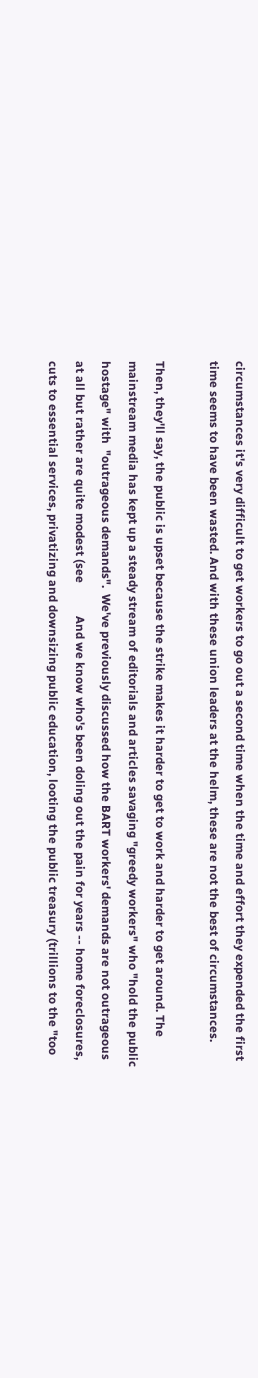circumstances it's very difficult to get workers to go out a second time when the time and effort they expended the first time seems to have been wasted. And with these union leaders at the helm, these are not the best of circumstances.

Then, they'll say, the public is upset because the strike makes it harder to get to work and harder to get around. The mainstream media has kept up a steady stream of editorials and articles savaging "greedy workers" who "hold the public hostage" with  "outrageous demands".  We've previously discussed how the BART workers' demands are not outrageous at all but rather are quite modest (see           And we know who's been doling out the pain for years -- home foreclosures, cuts to essential services, privatizing and downsizing public education, looting the public treasury (trillions to the "too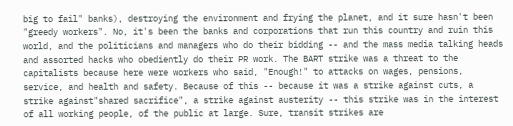big to fail" banks), destroying the environment and frying the planet, and it sure hasn't been "greedy workers". No, it's been the banks and corporations that run this country and ruin this world, and the politicians and managers who do their bidding -- and the mass media talking heads and assorted hacks who obediently do their PR work. The BART strike was a threat to the capitalists because here were workers who said, "Enough!" to attacks on wages, pensions, service, and health and safety. Because of this -- because it was a strike against cuts, a strike against"shared sacrifice", a strike against austerity -- this strike was in the interest of all working people, of the public at large. Sure, transit strikes are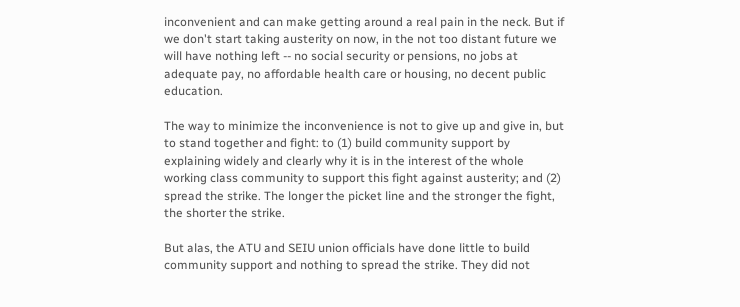inconvenient and can make getting around a real pain in the neck. But if we don't start taking austerity on now, in the not too distant future we will have nothing left -- no social security or pensions, no jobs at adequate pay, no affordable health care or housing, no decent public education.

The way to minimize the inconvenience is not to give up and give in, but to stand together and fight: to (1) build community support by explaining widely and clearly why it is in the interest of the whole working class community to support this fight against austerity; and (2) spread the strike. The longer the picket line and the stronger the fight, the shorter the strike.

But alas, the ATU and SEIU union officials have done little to build community support and nothing to spread the strike. They did not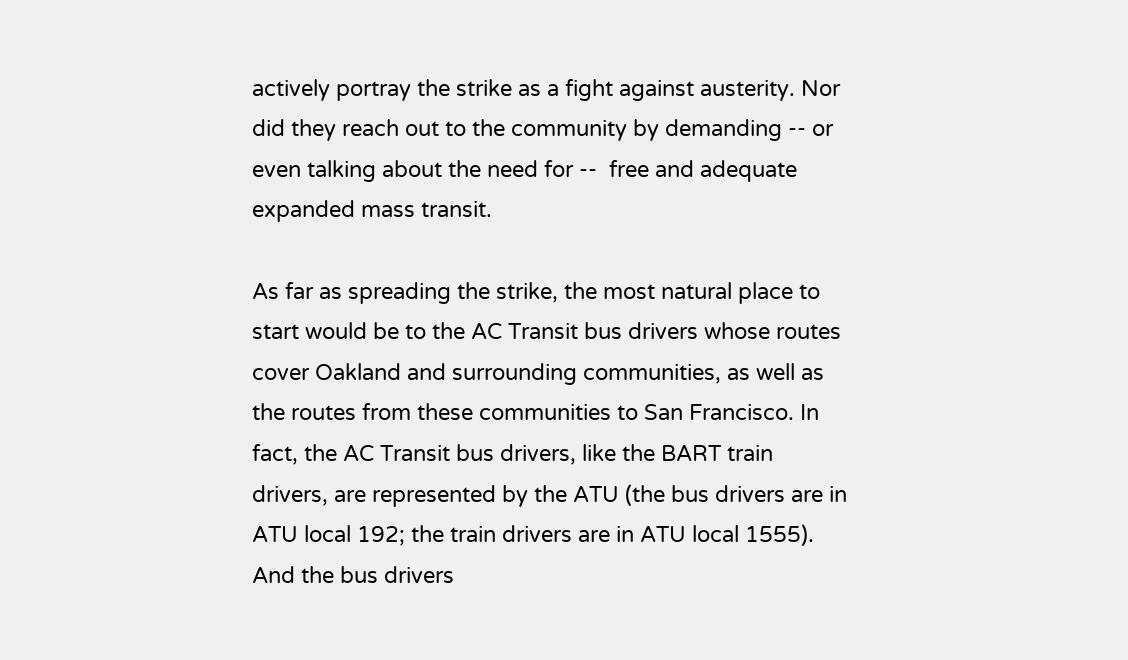actively portray the strike as a fight against austerity. Nor did they reach out to the community by demanding -- or even talking about the need for --  free and adequate expanded mass transit.

As far as spreading the strike, the most natural place to start would be to the AC Transit bus drivers whose routes cover Oakland and surrounding communities, as well as the routes from these communities to San Francisco. In fact, the AC Transit bus drivers, like the BART train drivers, are represented by the ATU (the bus drivers are in ATU local 192; the train drivers are in ATU local 1555). And the bus drivers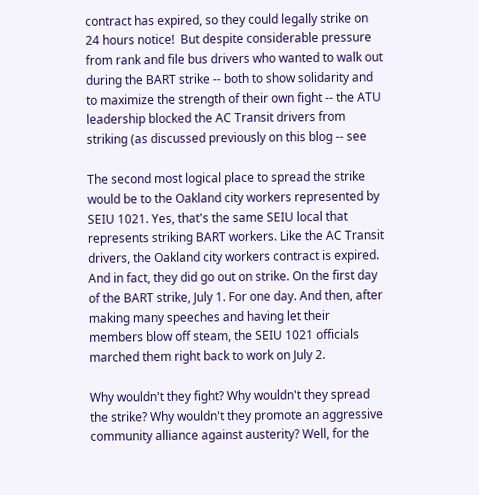contract has expired, so they could legally strike on 24 hours notice!  But despite considerable pressure from rank and file bus drivers who wanted to walk out during the BART strike -- both to show solidarity and to maximize the strength of their own fight -- the ATU leadership blocked the AC Transit drivers from striking (as discussed previously on this blog -- see

The second most logical place to spread the strike would be to the Oakland city workers represented by SEIU 1021. Yes, that's the same SEIU local that represents striking BART workers. Like the AC Transit drivers, the Oakland city workers contract is expired. And in fact, they did go out on strike. On the first day of the BART strike, July 1. For one day. And then, after making many speeches and having let their members blow off steam, the SEIU 1021 officials marched them right back to work on July 2.

Why wouldn't they fight? Why wouldn't they spread the strike? Why wouldn't they promote an aggressive community alliance against austerity? Well, for the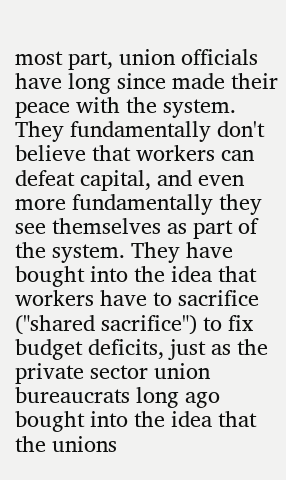most part, union officials have long since made their peace with the system. They fundamentally don't believe that workers can defeat capital, and even more fundamentally they see themselves as part of the system. They have bought into the idea that workers have to sacrifice ("shared sacrifice") to fix budget deficits, just as the private sector union bureaucrats long ago bought into the idea that the unions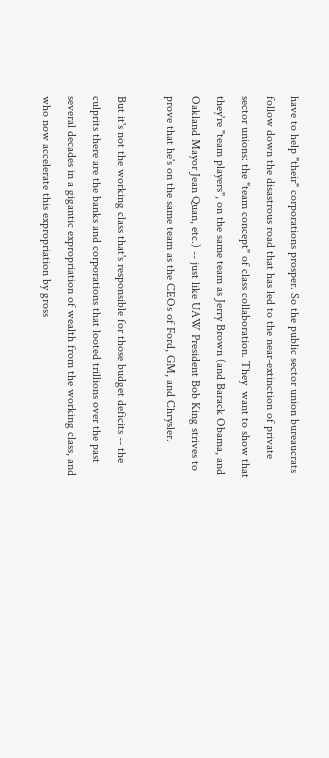have to help "their" corporations prosper. So the public sector union bureaucrats follow down the disastrous road that has led to the near-extinction of private sector unions: the "team concept" of class collaboration. They  want to show that they're "team players", on the same team as Jerry Brown (and Barack Obama, and Oakland Mayor Jean Quan, etc.) -- just like UAW President Bob King strives to prove that he's on the same team as the CEOs of Ford, GM, and Chrysler.

But it's not the working class that's responsible for those budget deficits -- the culprits there are the banks and corporations that looted trillions over the past several decades in a gigantic expropriation of wealth from the working class, and who now accelerate this expropriation by gross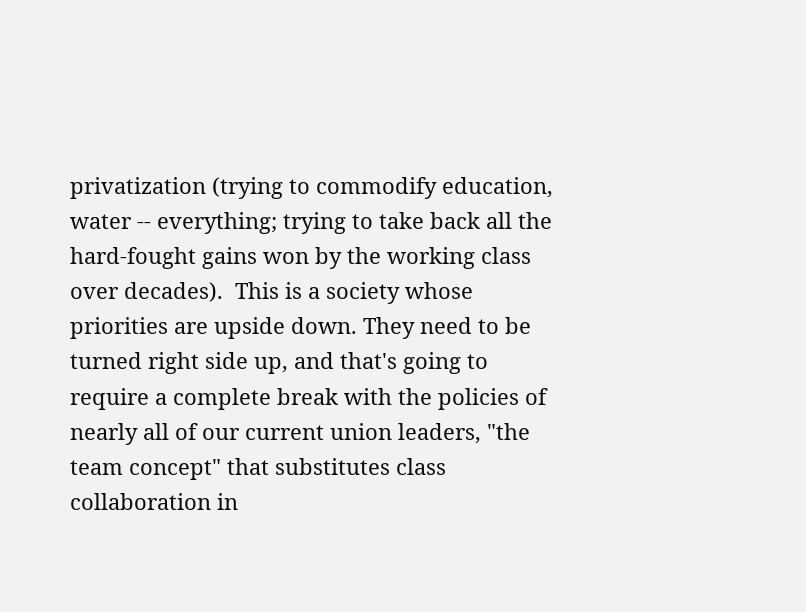privatization (trying to commodify education, water -- everything; trying to take back all the hard-fought gains won by the working class over decades).  This is a society whose priorities are upside down. They need to be turned right side up, and that's going to  require a complete break with the policies of nearly all of our current union leaders, "the team concept" that substitutes class collaboration in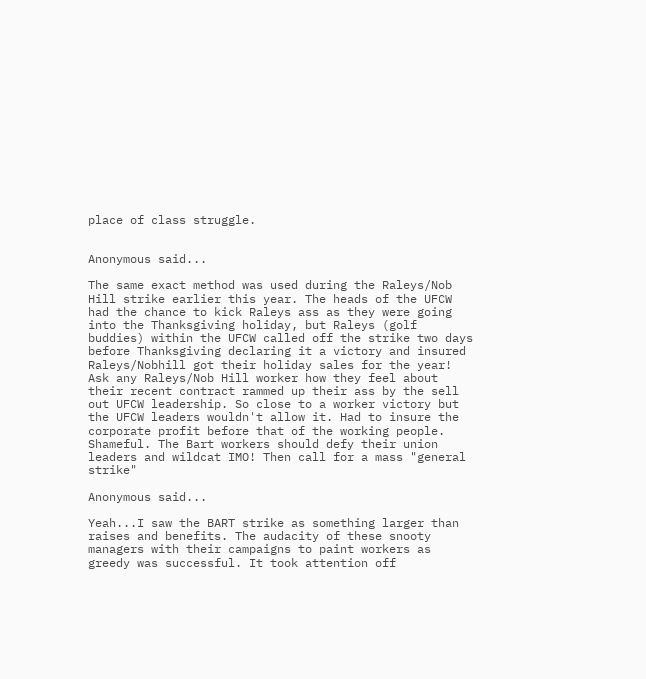place of class struggle.


Anonymous said...

The same exact method was used during the Raleys/Nob Hill strike earlier this year. The heads of the UFCW had the chance to kick Raleys ass as they were going into the Thanksgiving holiday, but Raleys (golf buddies) within the UFCW called off the strike two days before Thanksgiving declaring it a victory and insured Raleys/Nobhill got their holiday sales for the year! Ask any Raleys/Nob Hill worker how they feel about their recent contract rammed up their ass by the sell out UFCW leadership. So close to a worker victory but the UFCW leaders wouldn't allow it. Had to insure the corporate profit before that of the working people. Shameful. The Bart workers should defy their union leaders and wildcat IMO! Then call for a mass "general strike"

Anonymous said...

Yeah...I saw the BART strike as something larger than raises and benefits. The audacity of these snooty managers with their campaigns to paint workers as greedy was successful. It took attention off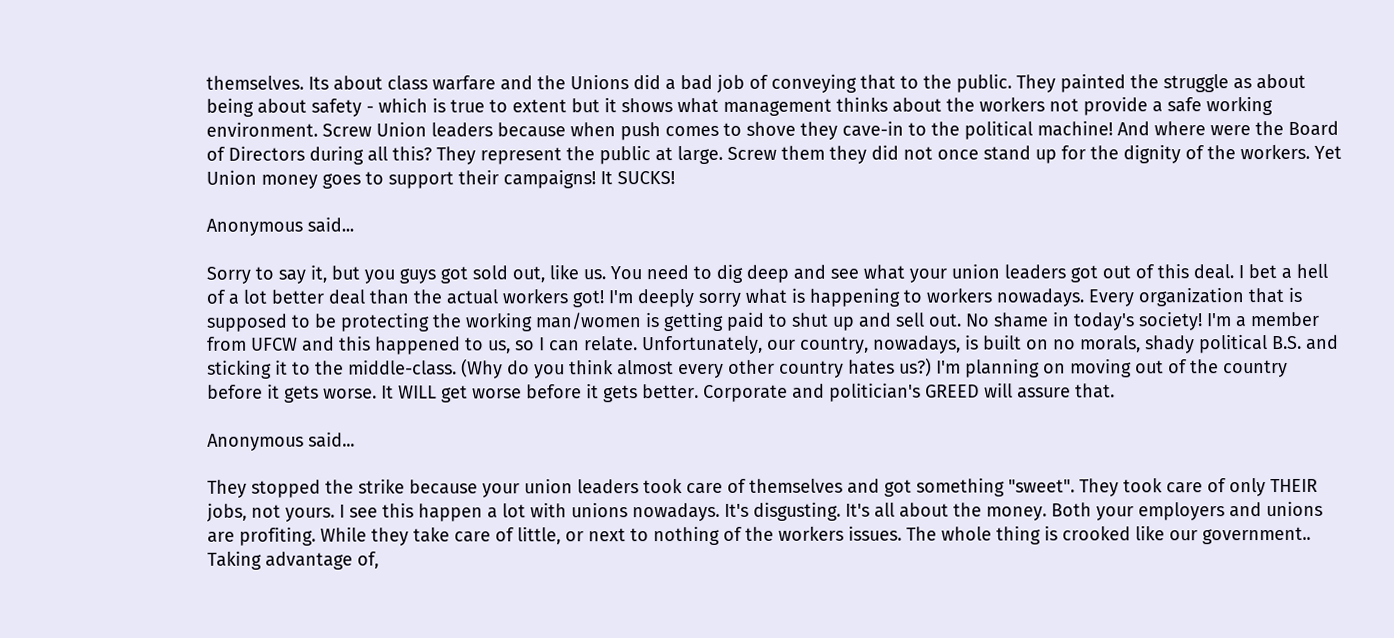themselves. Its about class warfare and the Unions did a bad job of conveying that to the public. They painted the struggle as about being about safety - which is true to extent but it shows what management thinks about the workers not provide a safe working environment. Screw Union leaders because when push comes to shove they cave-in to the political machine! And where were the Board of Directors during all this? They represent the public at large. Screw them they did not once stand up for the dignity of the workers. Yet Union money goes to support their campaigns! It SUCKS!

Anonymous said...

Sorry to say it, but you guys got sold out, like us. You need to dig deep and see what your union leaders got out of this deal. I bet a hell of a lot better deal than the actual workers got! I'm deeply sorry what is happening to workers nowadays. Every organization that is supposed to be protecting the working man/women is getting paid to shut up and sell out. No shame in today's society! I'm a member from UFCW and this happened to us, so I can relate. Unfortunately, our country, nowadays, is built on no morals, shady political B.S. and sticking it to the middle-class. (Why do you think almost every other country hates us?) I'm planning on moving out of the country before it gets worse. It WILL get worse before it gets better. Corporate and politician's GREED will assure that.

Anonymous said...

They stopped the strike because your union leaders took care of themselves and got something "sweet". They took care of only THEIR jobs, not yours. I see this happen a lot with unions nowadays. It's disgusting. It's all about the money. Both your employers and unions are profiting. While they take care of little, or next to nothing of the workers issues. The whole thing is crooked like our government.. Taking advantage of,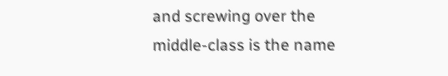and screwing over the middle-class is the name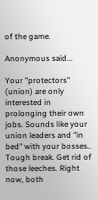of the game.

Anonymous said...

Your "protectors" (union) are only interested in prolonging their own jobs. Sounds like your union leaders and "in bed" with your bosses.. Tough break. Get rid of those leeches. Right now, both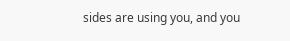sides are using you, and you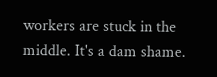workers are stuck in the middle. It's a dam shame.